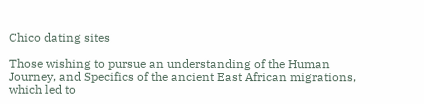Chico dating sites

Those wishing to pursue an understanding of the Human Journey, and Specifics of the ancient East African migrations, which led to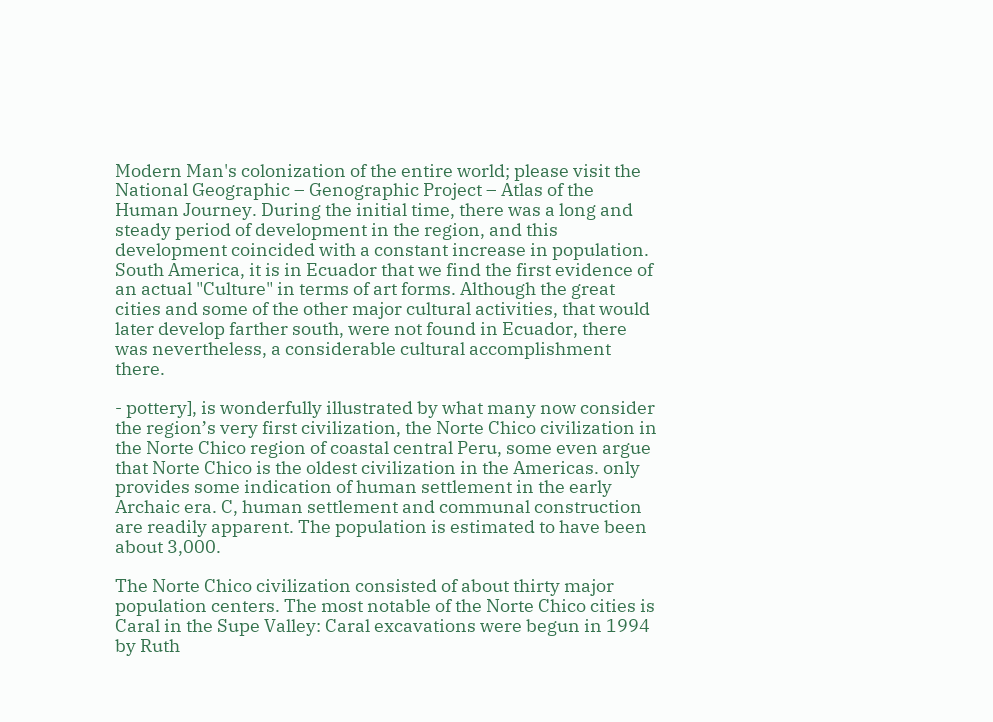Modern Man's colonization of the entire world; please visit the National Geographic – Genographic Project – Atlas of the Human Journey. During the initial time, there was a long and steady period of development in the region, and this development coincided with a constant increase in population. South America, it is in Ecuador that we find the first evidence of an actual "Culture" in terms of art forms. Although the great cities and some of the other major cultural activities, that would later develop farther south, were not found in Ecuador, there was nevertheless, a considerable cultural accomplishment there.

- pottery], is wonderfully illustrated by what many now consider the region’s very first civilization, the Norte Chico civilization in the Norte Chico region of coastal central Peru, some even argue that Norte Chico is the oldest civilization in the Americas. only provides some indication of human settlement in the early Archaic era. C, human settlement and communal construction are readily apparent. The population is estimated to have been about 3,000.

The Norte Chico civilization consisted of about thirty major population centers. The most notable of the Norte Chico cities is Caral in the Supe Valley: Caral excavations were begun in 1994 by Ruth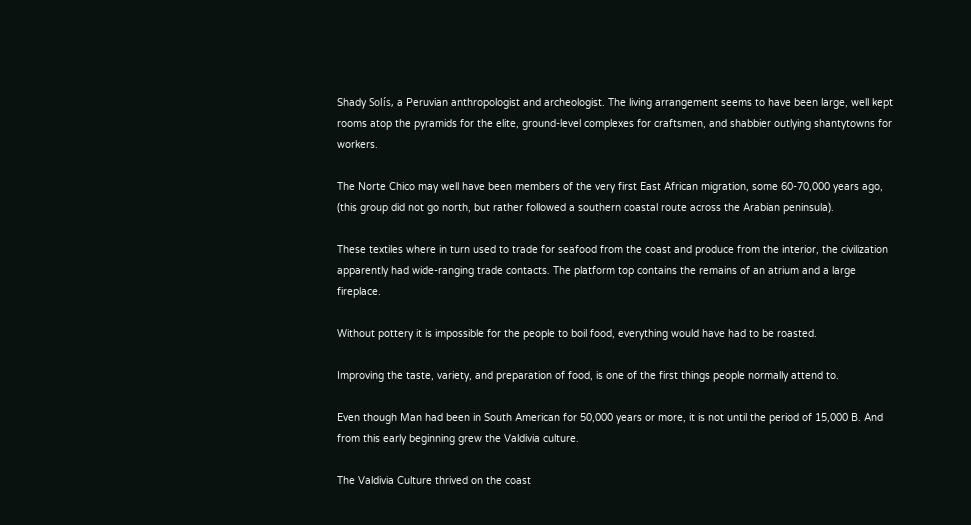Shady Solís, a Peruvian anthropologist and archeologist. The living arrangement seems to have been large, well kept rooms atop the pyramids for the elite, ground-level complexes for craftsmen, and shabbier outlying shantytowns for workers.

The Norte Chico may well have been members of the very first East African migration, some 60-70,000 years ago, (this group did not go north, but rather followed a southern coastal route across the Arabian peninsula).

These textiles where in turn used to trade for seafood from the coast and produce from the interior, the civilization apparently had wide-ranging trade contacts. The platform top contains the remains of an atrium and a large fireplace.

Without pottery it is impossible for the people to boil food, everything would have had to be roasted.

Improving the taste, variety, and preparation of food, is one of the first things people normally attend to.

Even though Man had been in South American for 50,000 years or more, it is not until the period of 15,000 B. And from this early beginning grew the Valdivia culture.

The Valdivia Culture thrived on the coast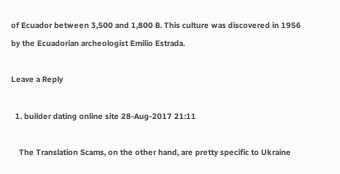of Ecuador between 3,500 and 1,800 B. This culture was discovered in 1956 by the Ecuadorian archeologist Emilio Estrada.

Leave a Reply

  1. builder dating online site 28-Aug-2017 21:11

    The Translation Scams, on the other hand, are pretty specific to Ukraine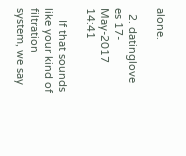alone.

  2. datinglove es 17-May-2017 14:41

    If that sounds like your kind of filtration system, we say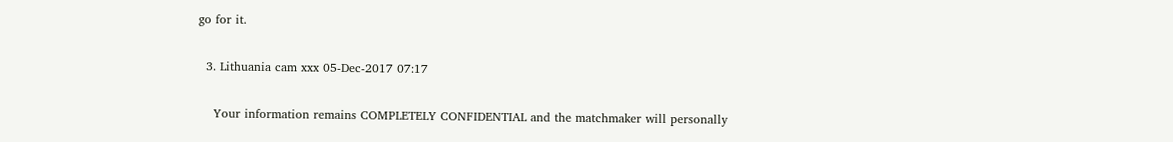go for it.

  3. Lithuania cam xxx 05-Dec-2017 07:17

    Your information remains COMPLETELY CONFIDENTIAL and the matchmaker will personally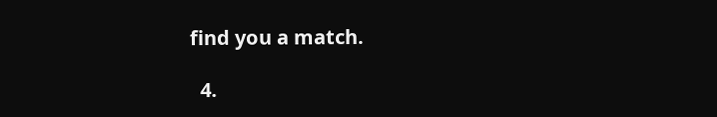find you a match.

  4.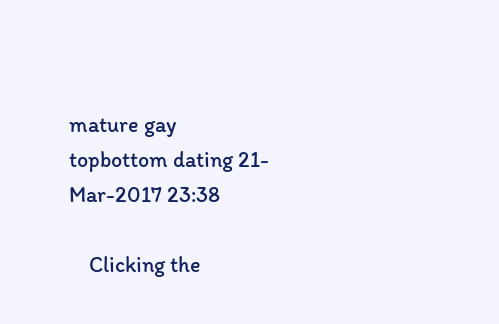mature gay topbottom dating 21-Mar-2017 23:38

    Clicking the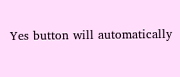Yes button will automatically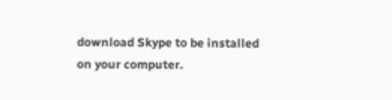download Skype to be installed on your computer.